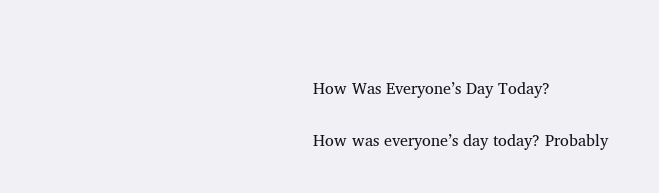How Was Everyone’s Day Today?

How was everyone’s day today? Probably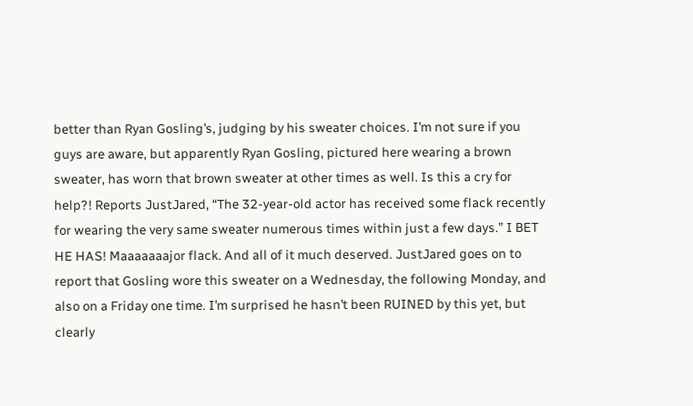better than Ryan Gosling’s, judging by his sweater choices. I’m not sure if you guys are aware, but apparently Ryan Gosling, pictured here wearing a brown sweater, has worn that brown sweater at other times as well. Is this a cry for help?! Reports JustJared, “The 32-year-old actor has received some flack recently for wearing the very same sweater numerous times within just a few days.” I BET HE HAS! Maaaaaaajor flack. And all of it much deserved. JustJared goes on to report that Gosling wore this sweater on a Wednesday, the following Monday, and also on a Friday one time. I’m surprised he hasn’t been RUINED by this yet, but clearly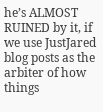he’s ALMOST RUINED by it, if we use JustJared blog posts as the arbiter of how things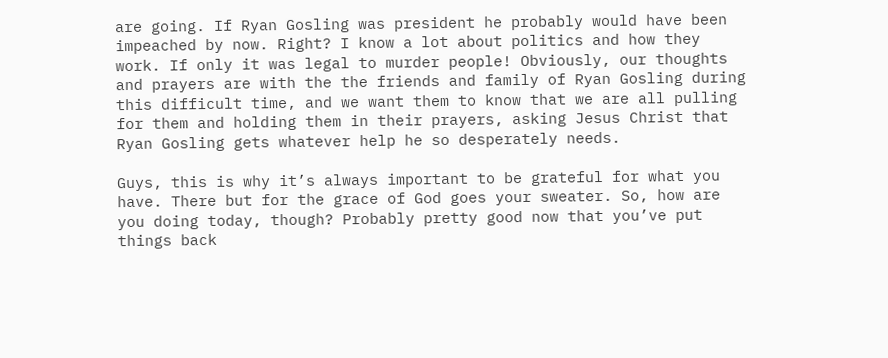are going. If Ryan Gosling was president he probably would have been impeached by now. Right? I know a lot about politics and how they work. If only it was legal to murder people! Obviously, our thoughts and prayers are with the the friends and family of Ryan Gosling during this difficult time, and we want them to know that we are all pulling for them and holding them in their prayers, asking Jesus Christ that Ryan Gosling gets whatever help he so desperately needs.

Guys, this is why it’s always important to be grateful for what you have. There but for the grace of God goes your sweater. So, how are you doing today, though? Probably pretty good now that you’ve put things back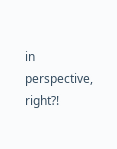in perspective, right?!